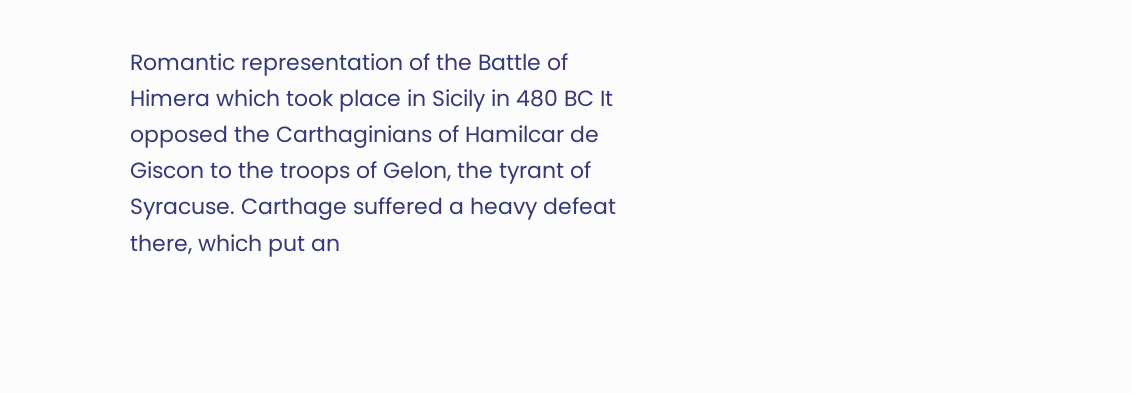Romantic representation of the Battle of Himera which took place in Sicily in 480 BC It opposed the Carthaginians of Hamilcar de Giscon to the troops of Gelon, the tyrant of Syracuse. Carthage suffered a heavy defeat there, which put an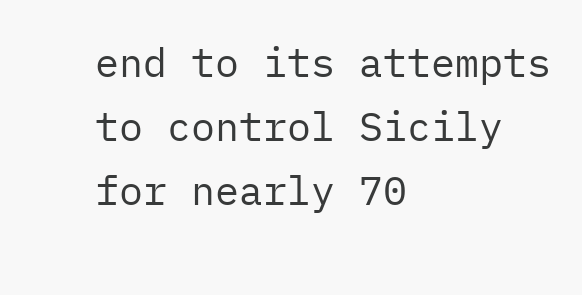end to its attempts to control Sicily for nearly 70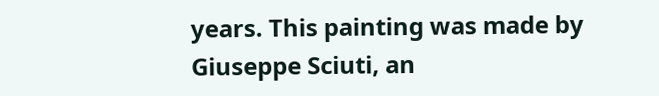years. This painting was made by Giuseppe Sciuti, an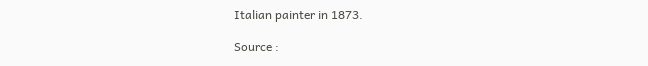Italian painter in 1873.

Source :